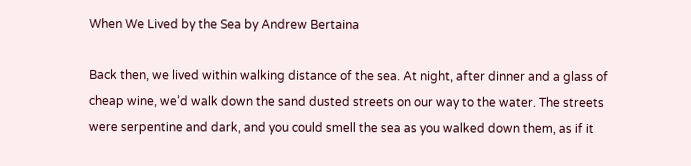When We Lived by the Sea by Andrew Bertaina

Back then, we lived within walking distance of the sea. At night, after dinner and a glass of cheap wine, we’d walk down the sand dusted streets on our way to the water. The streets were serpentine and dark, and you could smell the sea as you walked down them, as if it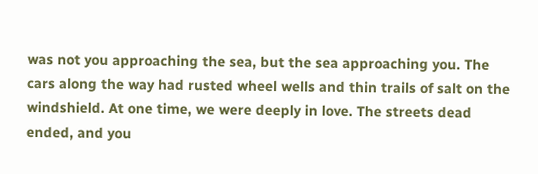was not you approaching the sea, but the sea approaching you. The cars along the way had rusted wheel wells and thin trails of salt on the windshield. At one time, we were deeply in love. The streets dead ended, and you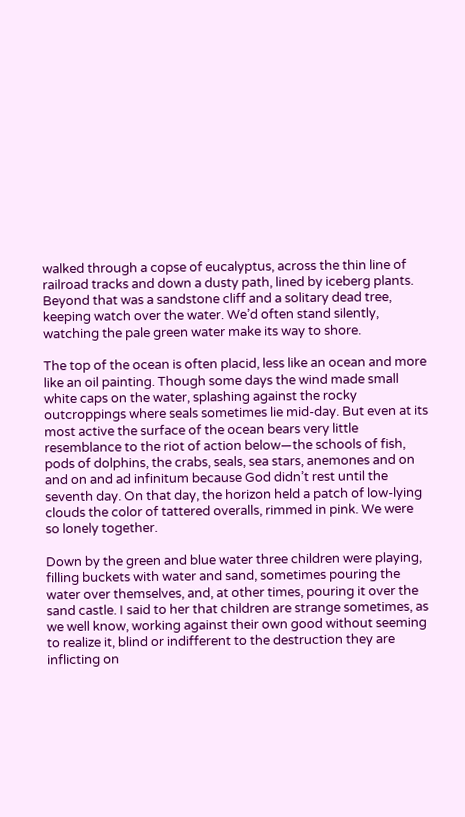walked through a copse of eucalyptus, across the thin line of railroad tracks and down a dusty path, lined by iceberg plants. Beyond that was a sandstone cliff and a solitary dead tree, keeping watch over the water. We’d often stand silently, watching the pale green water make its way to shore.

The top of the ocean is often placid, less like an ocean and more like an oil painting. Though some days the wind made small white caps on the water, splashing against the rocky outcroppings where seals sometimes lie mid-day. But even at its most active the surface of the ocean bears very little resemblance to the riot of action below—the schools of fish, pods of dolphins, the crabs, seals, sea stars, anemones and on and on and ad infinitum because God didn’t rest until the seventh day. On that day, the horizon held a patch of low-lying clouds the color of tattered overalls, rimmed in pink. We were so lonely together.

Down by the green and blue water three children were playing, filling buckets with water and sand, sometimes pouring the water over themselves, and, at other times, pouring it over the sand castle. I said to her that children are strange sometimes, as we well know, working against their own good without seeming to realize it, blind or indifferent to the destruction they are inflicting on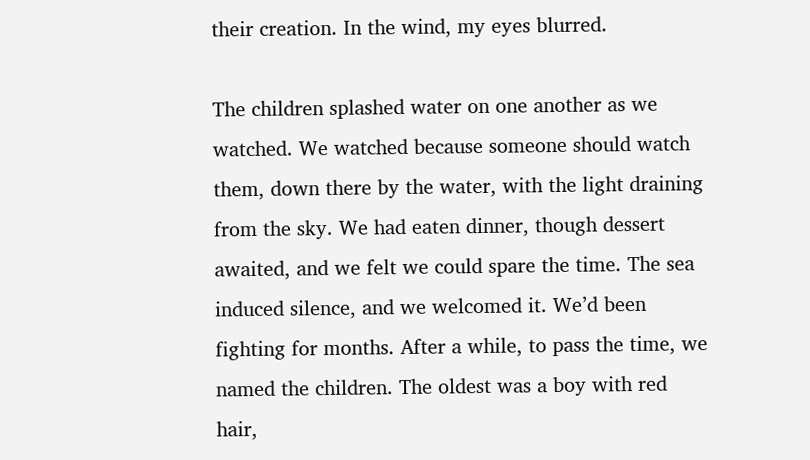their creation. In the wind, my eyes blurred.

The children splashed water on one another as we watched. We watched because someone should watch them, down there by the water, with the light draining from the sky. We had eaten dinner, though dessert awaited, and we felt we could spare the time. The sea induced silence, and we welcomed it. We’d been fighting for months. After a while, to pass the time, we named the children. The oldest was a boy with red hair,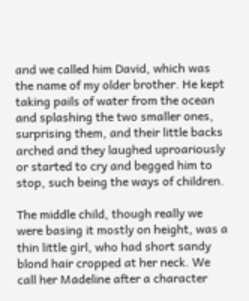and we called him David, which was the name of my older brother. He kept taking pails of water from the ocean and splashing the two smaller ones, surprising them, and their little backs arched and they laughed uproariously or started to cry and begged him to stop, such being the ways of children.

The middle child, though really we were basing it mostly on height, was a thin little girl, who had short sandy blond hair cropped at her neck. We call her Madeline after a character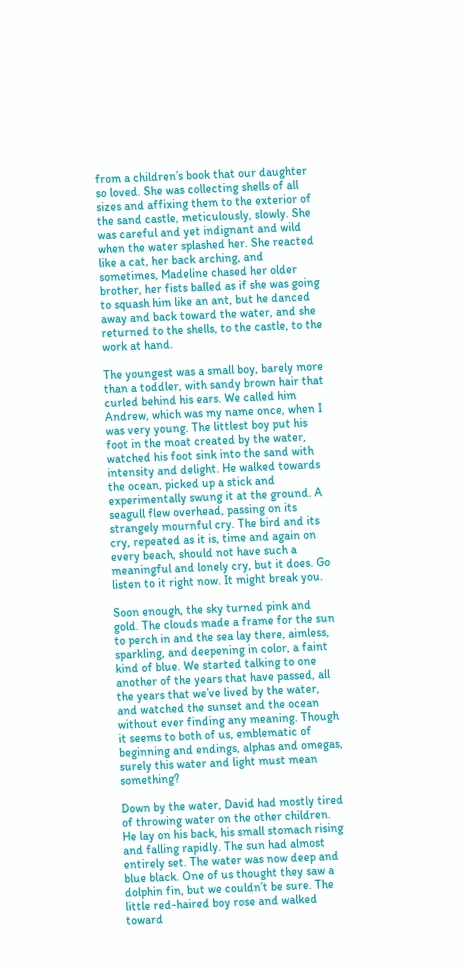from a children’s book that our daughter so loved. She was collecting shells of all sizes and affixing them to the exterior of the sand castle, meticulously, slowly. She was careful and yet indignant and wild when the water splashed her. She reacted like a cat, her back arching, and sometimes, Madeline chased her older brother, her fists balled as if she was going to squash him like an ant, but he danced away and back toward the water, and she returned to the shells, to the castle, to the work at hand.

The youngest was a small boy, barely more than a toddler, with sandy brown hair that curled behind his ears. We called him Andrew, which was my name once, when I was very young. The littlest boy put his foot in the moat created by the water, watched his foot sink into the sand with intensity and delight. He walked towards the ocean, picked up a stick and experimentally swung it at the ground. A seagull flew overhead, passing on its strangely mournful cry. The bird and its cry, repeated as it is, time and again on every beach, should not have such a meaningful and lonely cry, but it does. Go listen to it right now. It might break you.

Soon enough, the sky turned pink and gold. The clouds made a frame for the sun to perch in and the sea lay there, aimless, sparkling, and deepening in color, a faint kind of blue. We started talking to one another of the years that have passed, all the years that we’ve lived by the water, and watched the sunset and the ocean without ever finding any meaning. Though it seems to both of us, emblematic of beginning and endings, alphas and omegas, surely this water and light must mean something?

Down by the water, David had mostly tired of throwing water on the other children. He lay on his back, his small stomach rising and falling rapidly. The sun had almost entirely set. The water was now deep and blue black. One of us thought they saw a dolphin fin, but we couldn’t be sure. The little red-haired boy rose and walked toward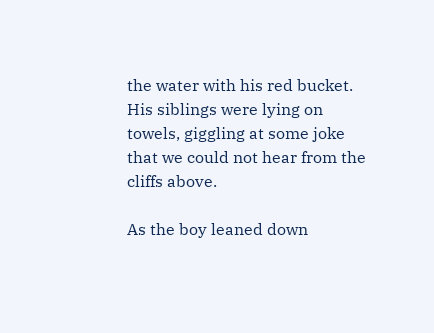the water with his red bucket. His siblings were lying on towels, giggling at some joke that we could not hear from the cliffs above.

As the boy leaned down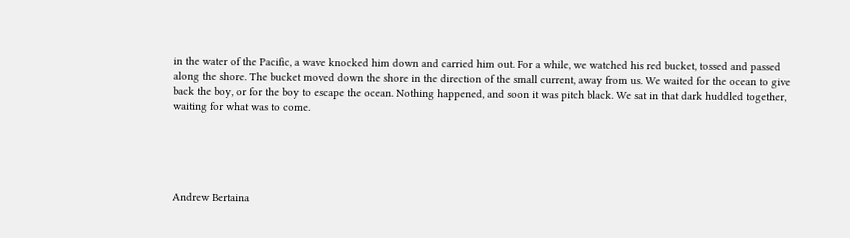in the water of the Pacific, a wave knocked him down and carried him out. For a while, we watched his red bucket, tossed and passed along the shore. The bucket moved down the shore in the direction of the small current, away from us. We waited for the ocean to give back the boy, or for the boy to escape the ocean. Nothing happened, and soon it was pitch black. We sat in that dark huddled together, waiting for what was to come.





Andrew Bertaina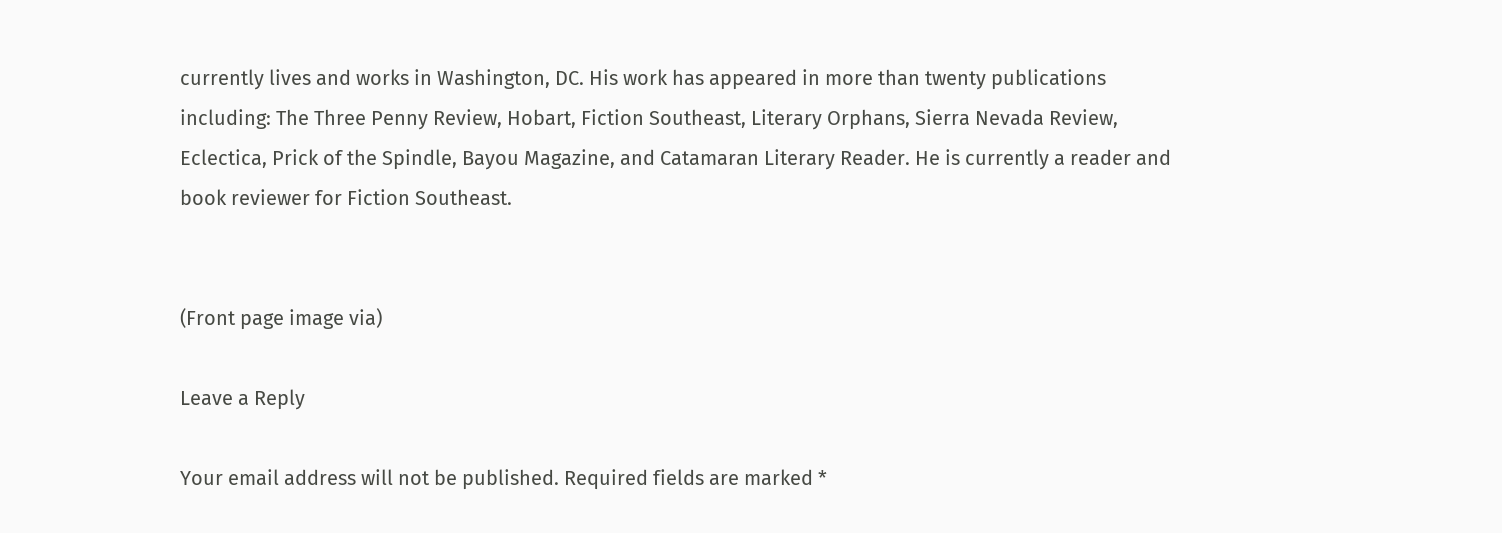currently lives and works in Washington, DC. His work has appeared in more than twenty publications including: The Three Penny Review, Hobart, Fiction Southeast, Literary Orphans, Sierra Nevada Review, Eclectica, Prick of the Spindle, Bayou Magazine, and Catamaran Literary Reader. He is currently a reader and book reviewer for Fiction Southeast.


(Front page image via)

Leave a Reply

Your email address will not be published. Required fields are marked *